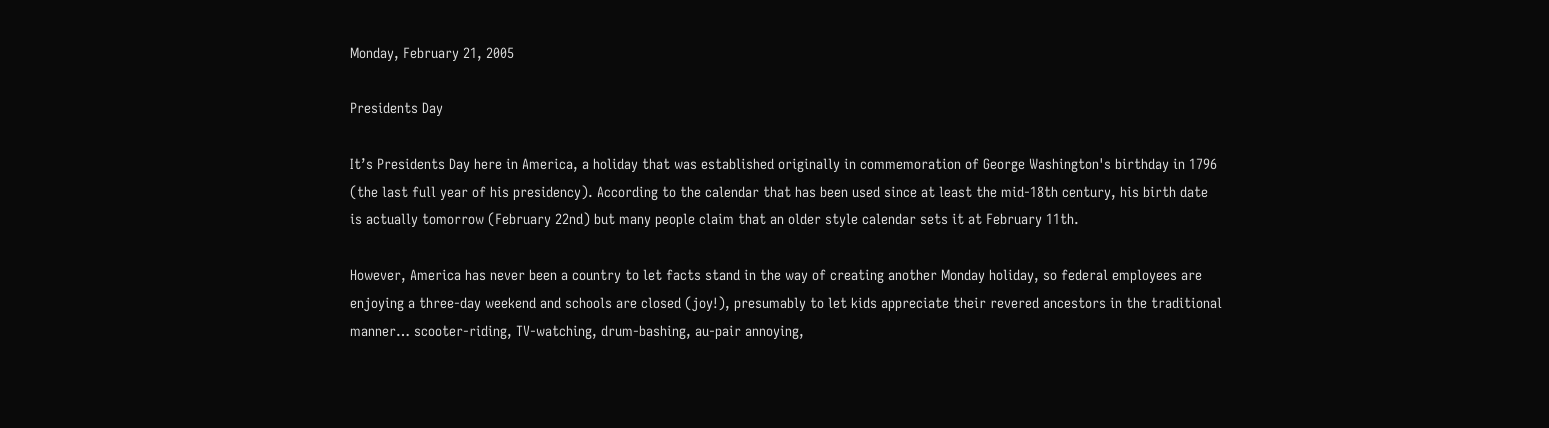Monday, February 21, 2005

Presidents Day

It’s Presidents Day here in America, a holiday that was established originally in commemoration of George Washington's birthday in 1796 (the last full year of his presidency). According to the calendar that has been used since at least the mid-18th century, his birth date is actually tomorrow (February 22nd) but many people claim that an older style calendar sets it at February 11th.

However, America has never been a country to let facts stand in the way of creating another Monday holiday, so federal employees are enjoying a three-day weekend and schools are closed (joy!), presumably to let kids appreciate their revered ancestors in the traditional manner… scooter-riding, TV-watching, drum-bashing, au-pair annoying,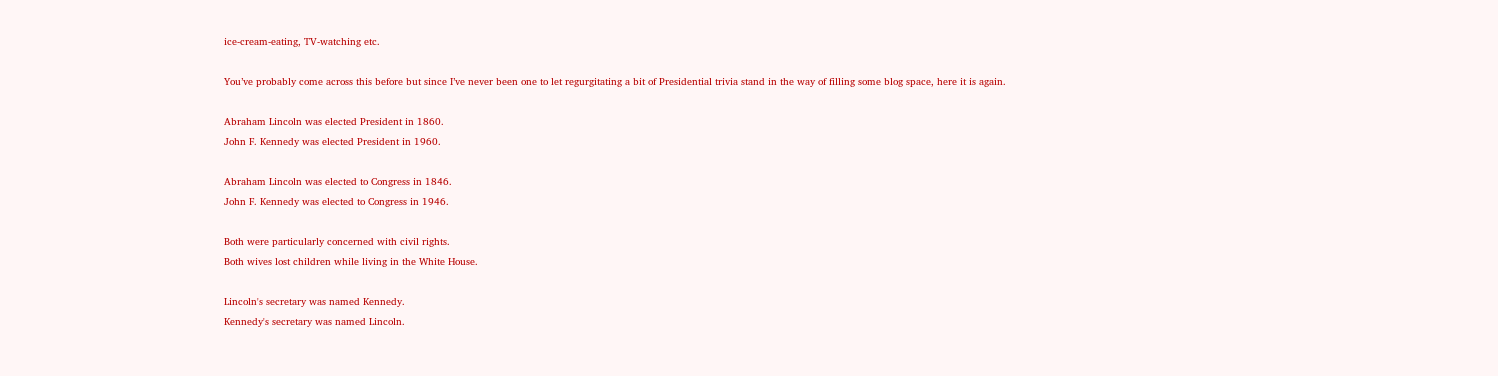ice-cream-eating, TV-watching etc.

You’ve probably come across this before but since I’ve never been one to let regurgitating a bit of Presidential trivia stand in the way of filling some blog space, here it is again.

Abraham Lincoln was elected President in 1860.
John F. Kennedy was elected President in 1960.

Abraham Lincoln was elected to Congress in 1846.
John F. Kennedy was elected to Congress in 1946.

Both were particularly concerned with civil rights.
Both wives lost children while living in the White House.

Lincoln's secretary was named Kennedy.
Kennedy's secretary was named Lincoln.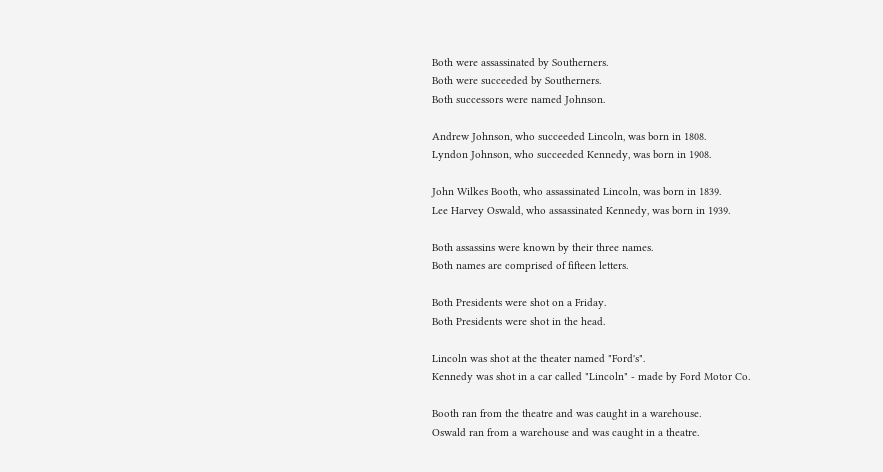Both were assassinated by Southerners.
Both were succeeded by Southerners.
Both successors were named Johnson.

Andrew Johnson, who succeeded Lincoln, was born in 1808.
Lyndon Johnson, who succeeded Kennedy, was born in 1908.

John Wilkes Booth, who assassinated Lincoln, was born in 1839.
Lee Harvey Oswald, who assassinated Kennedy, was born in 1939.

Both assassins were known by their three names.
Both names are comprised of fifteen letters.

Both Presidents were shot on a Friday.
Both Presidents were shot in the head.

Lincoln was shot at the theater named "Ford's".
Kennedy was shot in a car called "Lincoln" - made by Ford Motor Co.

Booth ran from the theatre and was caught in a warehouse.
Oswald ran from a warehouse and was caught in a theatre.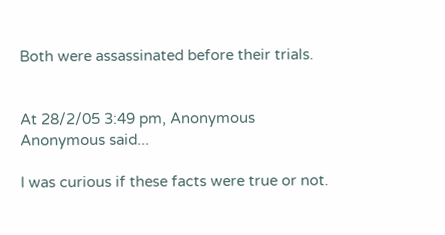Both were assassinated before their trials.


At 28/2/05 3:49 pm, Anonymous Anonymous said...

I was curious if these facts were true or not.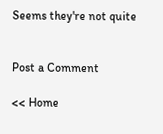Seems they're not quite


Post a Comment

<< Home